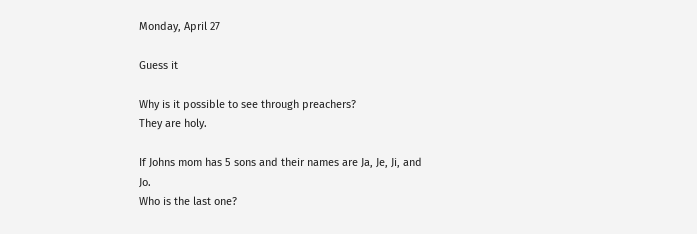Monday, April 27

Guess it

Why is it possible to see through preachers?
They are holy.

If Johns mom has 5 sons and their names are Ja, Je, Ji, and Jo.
Who is the last one?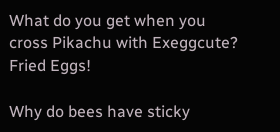What do you get when you cross Pikachu with Exeggcute?
Fried Eggs!

Why do bees have sticky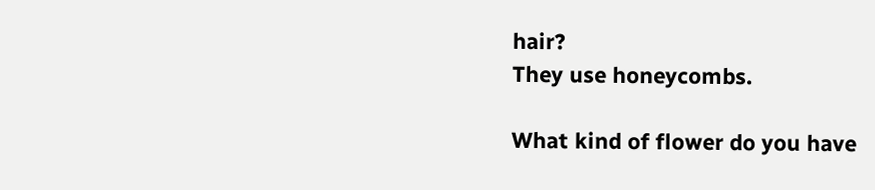hair?
They use honeycombs.

What kind of flower do you have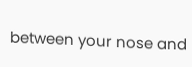between your nose and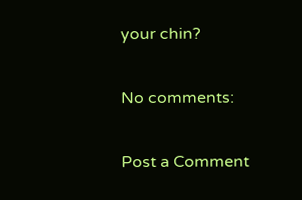your chin?

No comments:

Post a Comment